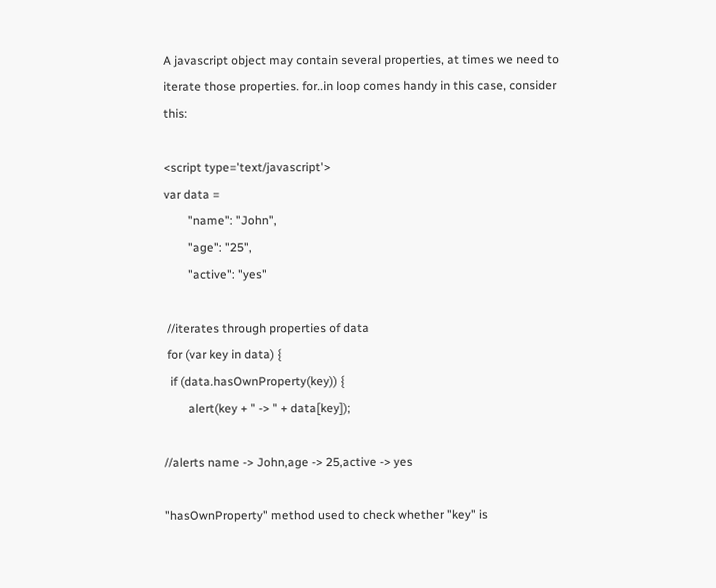A javascript object may contain several properties, at times we need to iterate those properties. for..in loop comes handy in this case, consider this:

<script type='text/javascript'>
var data =
        "name": "John",
        "age": "25",
        "active": "yes"

 //iterates through properties of data
 for (var key in data) {
  if (data.hasOwnProperty(key)) {
        alert(key + " -> " + data[key]);

//alerts name -> John,age -> 25,active -> yes

"hasOwnProperty" method used to check whether "key" is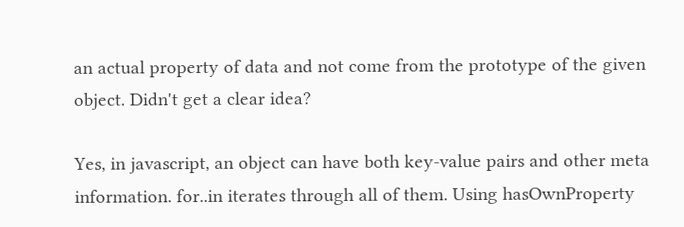an actual property of data and not come from the prototype of the given object. Didn't get a clear idea?

Yes, in javascript, an object can have both key-value pairs and other meta information. for..in iterates through all of them. Using hasOwnProperty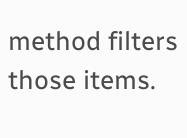method filters those items.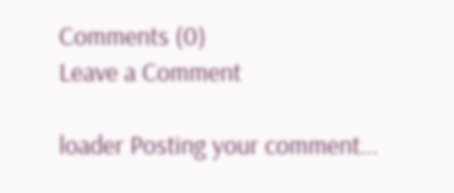Comments (0)
Leave a Comment

loader Posting your comment...